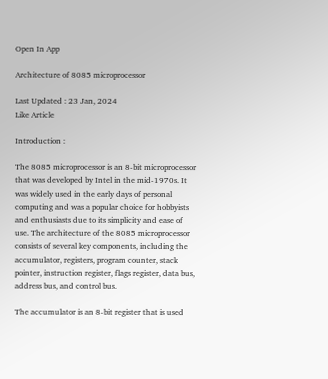Open In App

Architecture of 8085 microprocessor

Last Updated : 23 Jan, 2024
Like Article

Introduction :

The 8085 microprocessor is an 8-bit microprocessor that was developed by Intel in the mid-1970s. It was widely used in the early days of personal computing and was a popular choice for hobbyists and enthusiasts due to its simplicity and ease of use. The architecture of the 8085 microprocessor consists of several key components, including the accumulator, registers, program counter, stack pointer, instruction register, flags register, data bus, address bus, and control bus.

The accumulator is an 8-bit register that is used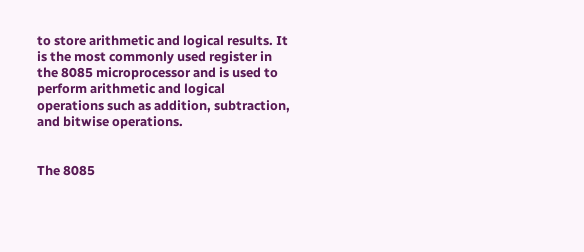to store arithmetic and logical results. It is the most commonly used register in the 8085 microprocessor and is used to perform arithmetic and logical operations such as addition, subtraction, and bitwise operations.


The 8085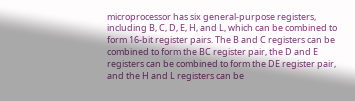microprocessor has six general-purpose registers, including B, C, D, E, H, and L, which can be combined to form 16-bit register pairs. The B and C registers can be combined to form the BC register pair, the D and E registers can be combined to form the DE register pair, and the H and L registers can be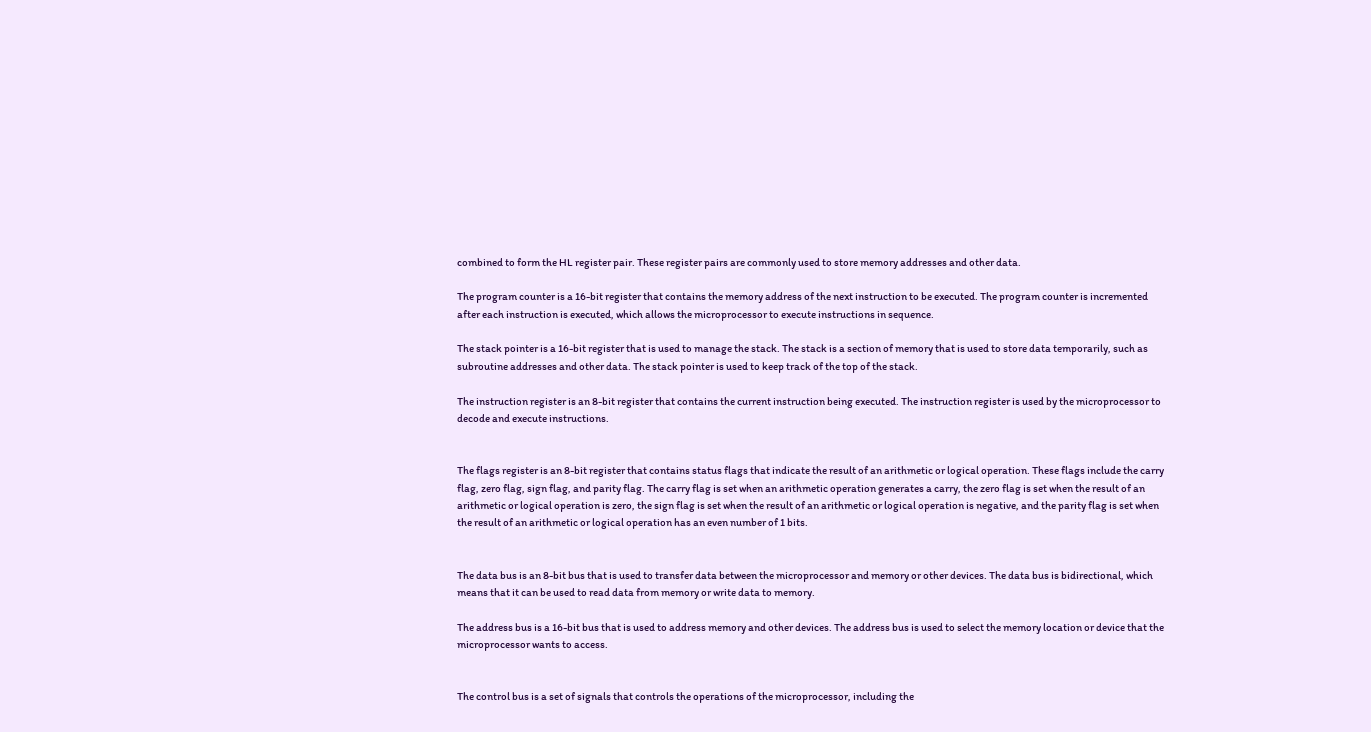combined to form the HL register pair. These register pairs are commonly used to store memory addresses and other data.

The program counter is a 16-bit register that contains the memory address of the next instruction to be executed. The program counter is incremented after each instruction is executed, which allows the microprocessor to execute instructions in sequence.

The stack pointer is a 16-bit register that is used to manage the stack. The stack is a section of memory that is used to store data temporarily, such as subroutine addresses and other data. The stack pointer is used to keep track of the top of the stack.

The instruction register is an 8-bit register that contains the current instruction being executed. The instruction register is used by the microprocessor to decode and execute instructions.


The flags register is an 8-bit register that contains status flags that indicate the result of an arithmetic or logical operation. These flags include the carry flag, zero flag, sign flag, and parity flag. The carry flag is set when an arithmetic operation generates a carry, the zero flag is set when the result of an arithmetic or logical operation is zero, the sign flag is set when the result of an arithmetic or logical operation is negative, and the parity flag is set when the result of an arithmetic or logical operation has an even number of 1 bits.


The data bus is an 8-bit bus that is used to transfer data between the microprocessor and memory or other devices. The data bus is bidirectional, which means that it can be used to read data from memory or write data to memory.

The address bus is a 16-bit bus that is used to address memory and other devices. The address bus is used to select the memory location or device that the microprocessor wants to access.


The control bus is a set of signals that controls the operations of the microprocessor, including the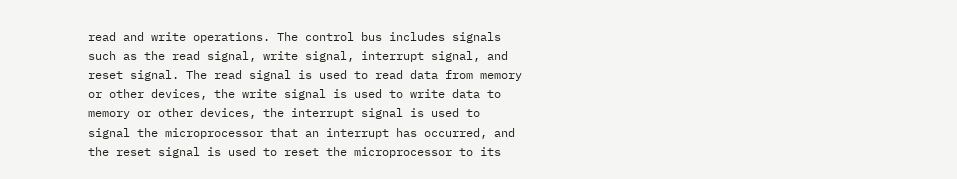read and write operations. The control bus includes signals such as the read signal, write signal, interrupt signal, and reset signal. The read signal is used to read data from memory or other devices, the write signal is used to write data to memory or other devices, the interrupt signal is used to signal the microprocessor that an interrupt has occurred, and the reset signal is used to reset the microprocessor to its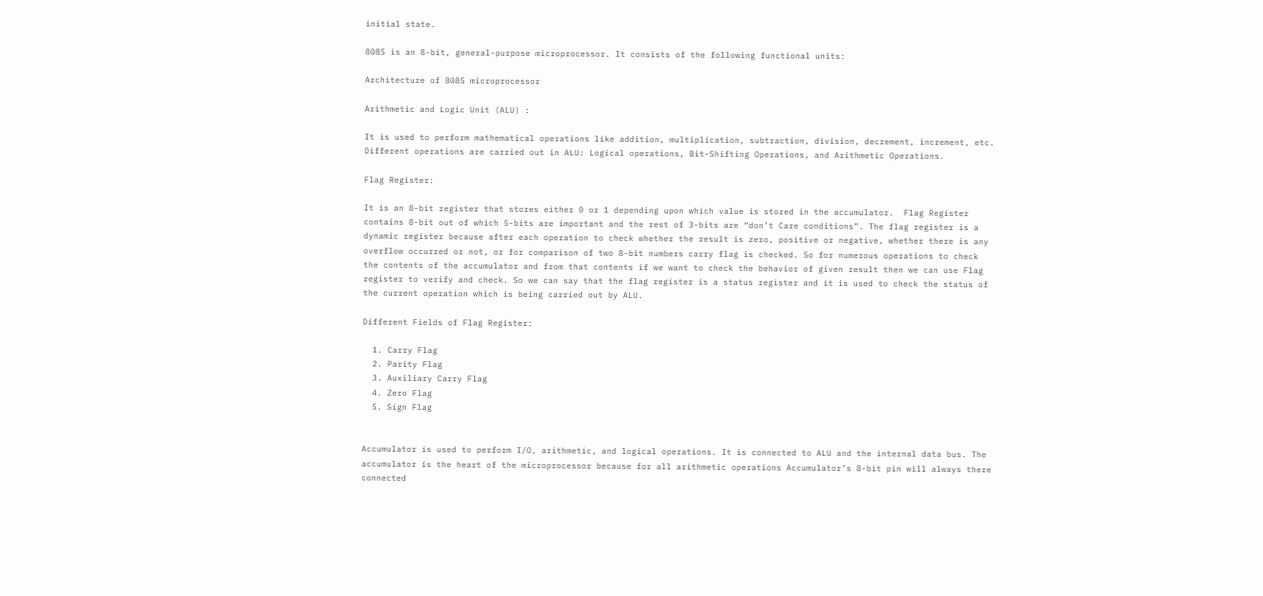initial state.

8085 is an 8-bit, general-purpose microprocessor. It consists of the following functional units:

Architecture of 8085 microprocessor

Arithmetic and Logic Unit (ALU) :

It is used to perform mathematical operations like addition, multiplication, subtraction, division, decrement, increment, etc. Different operations are carried out in ALU: Logical operations, Bit-Shifting Operations, and Arithmetic Operations.

Flag Register:

It is an 8-bit register that stores either 0 or 1 depending upon which value is stored in the accumulator.  Flag Register contains 8-bit out of which 5-bits are important and the rest of 3-bits are “don’t Care conditions”. The flag register is a dynamic register because after each operation to check whether the result is zero, positive or negative, whether there is any overflow occurred or not, or for comparison of two 8-bit numbers carry flag is checked. So for numerous operations to check the contents of the accumulator and from that contents if we want to check the behavior of given result then we can use Flag register to verify and check. So we can say that the flag register is a status register and it is used to check the status of the current operation which is being carried out by ALU.

Different Fields of Flag Register:

  1. Carry Flag
  2. Parity Flag
  3. Auxiliary Carry Flag
  4. Zero Flag
  5. Sign Flag


Accumulator is used to perform I/O, arithmetic, and logical operations. It is connected to ALU and the internal data bus. The accumulator is the heart of the microprocessor because for all arithmetic operations Accumulator’s 8-bit pin will always there connected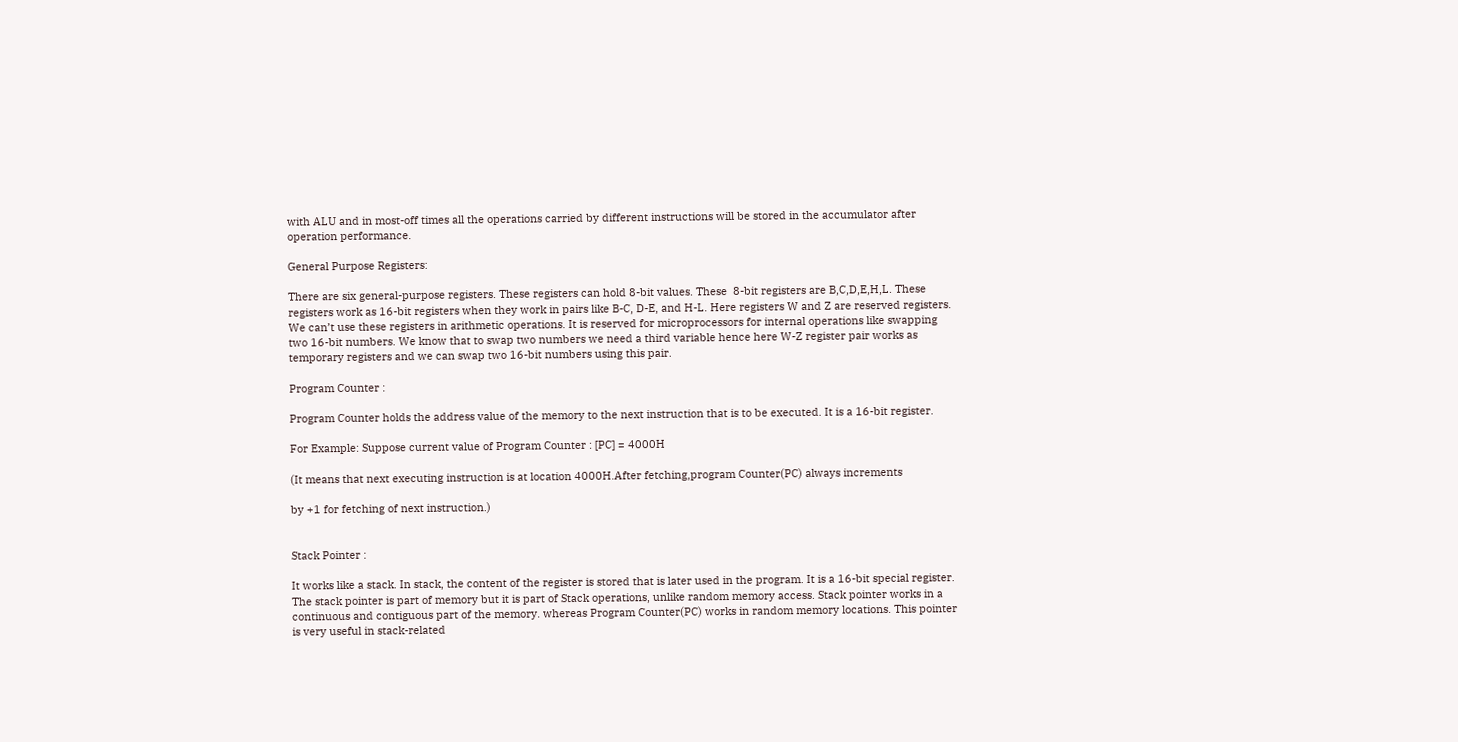with ALU and in most-off times all the operations carried by different instructions will be stored in the accumulator after operation performance.

General Purpose Registers:

There are six general-purpose registers. These registers can hold 8-bit values. These  8-bit registers are B,C,D,E,H,L. These registers work as 16-bit registers when they work in pairs like B-C, D-E, and H-L. Here registers W and Z are reserved registers. We can’t use these registers in arithmetic operations. It is reserved for microprocessors for internal operations like swapping two 16-bit numbers. We know that to swap two numbers we need a third variable hence here W-Z register pair works as temporary registers and we can swap two 16-bit numbers using this pair.

Program Counter :

Program Counter holds the address value of the memory to the next instruction that is to be executed. It is a 16-bit register.

For Example: Suppose current value of Program Counter : [PC] = 4000H

(It means that next executing instruction is at location 4000H.After fetching,program Counter(PC) always increments

by +1 for fetching of next instruction.)


Stack Pointer :

It works like a stack. In stack, the content of the register is stored that is later used in the program. It is a 16-bit special register. The stack pointer is part of memory but it is part of Stack operations, unlike random memory access. Stack pointer works in a continuous and contiguous part of the memory. whereas Program Counter(PC) works in random memory locations. This pointer is very useful in stack-related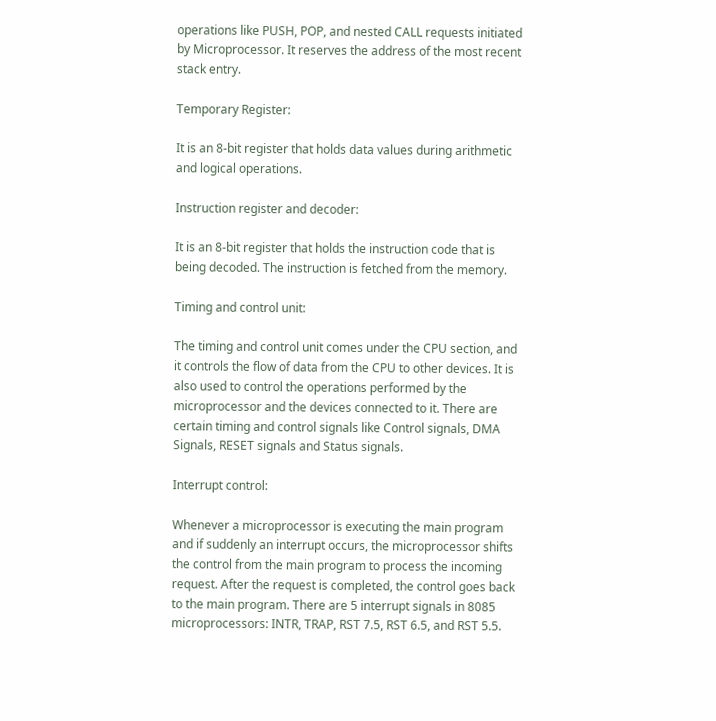operations like PUSH, POP, and nested CALL requests initiated by Microprocessor. It reserves the address of the most recent stack entry.

Temporary Register:

It is an 8-bit register that holds data values during arithmetic and logical operations.

Instruction register and decoder:

It is an 8-bit register that holds the instruction code that is being decoded. The instruction is fetched from the memory.

Timing and control unit:

The timing and control unit comes under the CPU section, and it controls the flow of data from the CPU to other devices. It is also used to control the operations performed by the microprocessor and the devices connected to it. There are certain timing and control signals like Control signals, DMA Signals, RESET signals and Status signals.

Interrupt control:

Whenever a microprocessor is executing the main program and if suddenly an interrupt occurs, the microprocessor shifts the control from the main program to process the incoming request. After the request is completed, the control goes back to the main program. There are 5 interrupt signals in 8085 microprocessors: INTR, TRAP, RST 7.5, RST 6.5, and RST 5.5.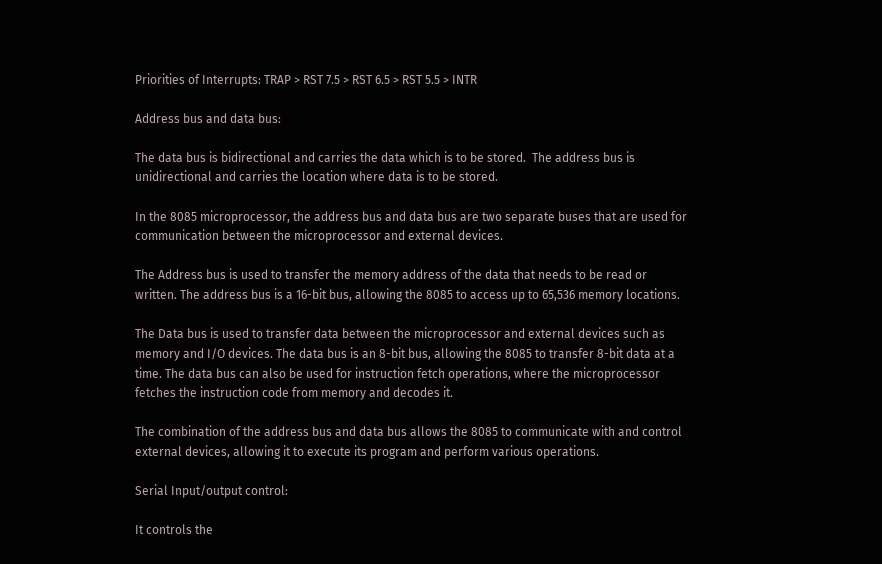Priorities of Interrupts: TRAP > RST 7.5 > RST 6.5 > RST 5.5 > INTR

Address bus and data bus:

The data bus is bidirectional and carries the data which is to be stored.  The address bus is unidirectional and carries the location where data is to be stored.

In the 8085 microprocessor, the address bus and data bus are two separate buses that are used for communication between the microprocessor and external devices.

The Address bus is used to transfer the memory address of the data that needs to be read or written. The address bus is a 16-bit bus, allowing the 8085 to access up to 65,536 memory locations.

The Data bus is used to transfer data between the microprocessor and external devices such as memory and I/O devices. The data bus is an 8-bit bus, allowing the 8085 to transfer 8-bit data at a time. The data bus can also be used for instruction fetch operations, where the microprocessor fetches the instruction code from memory and decodes it.

The combination of the address bus and data bus allows the 8085 to communicate with and control external devices, allowing it to execute its program and perform various operations.

Serial Input/output control:

It controls the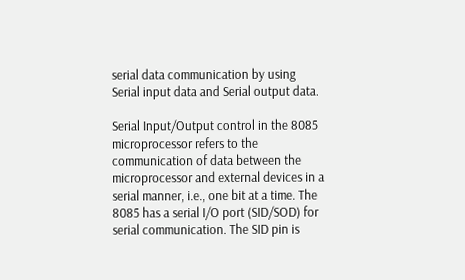serial data communication by using Serial input data and Serial output data.

Serial Input/Output control in the 8085 microprocessor refers to the communication of data between the microprocessor and external devices in a serial manner, i.e., one bit at a time. The 8085 has a serial I/O port (SID/SOD) for serial communication. The SID pin is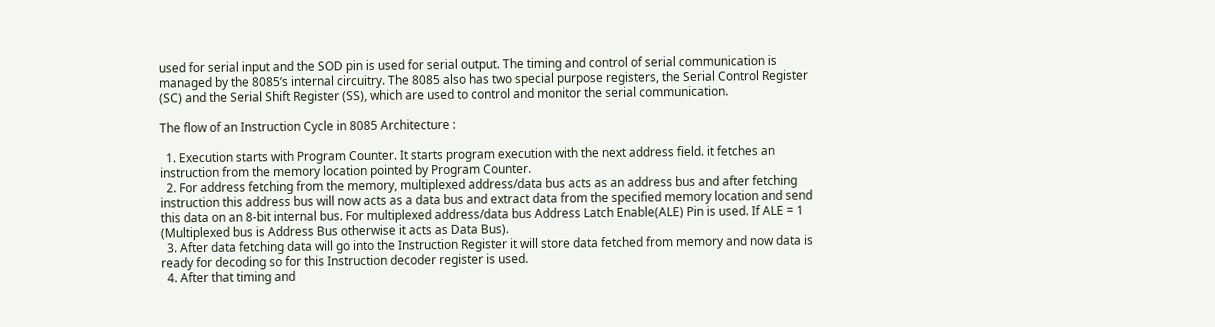used for serial input and the SOD pin is used for serial output. The timing and control of serial communication is managed by the 8085’s internal circuitry. The 8085 also has two special purpose registers, the Serial Control Register (SC) and the Serial Shift Register (SS), which are used to control and monitor the serial communication.

The flow of an Instruction Cycle in 8085 Architecture :

  1. Execution starts with Program Counter. It starts program execution with the next address field. it fetches an instruction from the memory location pointed by Program Counter.
  2. For address fetching from the memory, multiplexed address/data bus acts as an address bus and after fetching instruction this address bus will now acts as a data bus and extract data from the specified memory location and send this data on an 8-bit internal bus. For multiplexed address/data bus Address Latch Enable(ALE) Pin is used. If ALE = 1 (Multiplexed bus is Address Bus otherwise it acts as Data Bus).
  3. After data fetching data will go into the Instruction Register it will store data fetched from memory and now data is ready for decoding so for this Instruction decoder register is used.
  4. After that timing and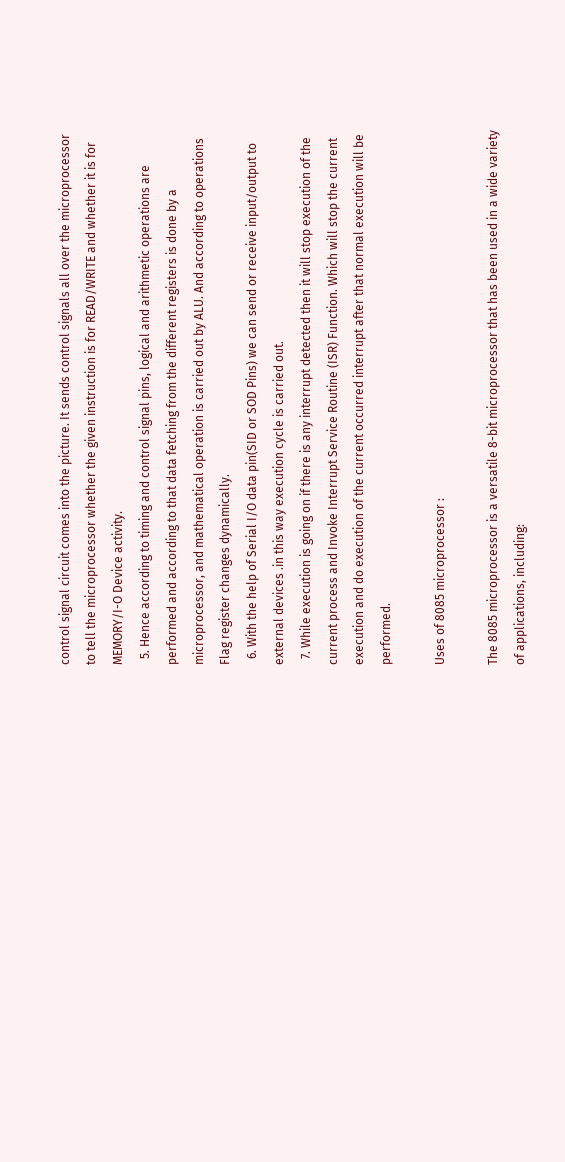control signal circuit comes into the picture. It sends control signals all over the microprocessor to tell the microprocessor whether the given instruction is for READ/WRITE and whether it is for MEMORY/I-O Device activity.
  5. Hence according to timing and control signal pins, logical and arithmetic operations are performed and according to that data fetching from the different registers is done by a microprocessor, and mathematical operation is carried out by ALU. And according to operations Flag register changes dynamically.
  6. With the help of Serial I/O data pin(SID or SOD Pins) we can send or receive input/output to external devices .in this way execution cycle is carried out.
  7. While execution is going on if there is any interrupt detected then it will stop execution of the current process and Invoke Interrupt Service Routine (ISR) Function. Which will stop the current execution and do execution of the current occurred interrupt after that normal execution will be performed.

Uses of 8085 microprocessor :

The 8085 microprocessor is a versatile 8-bit microprocessor that has been used in a wide variety of applications, including: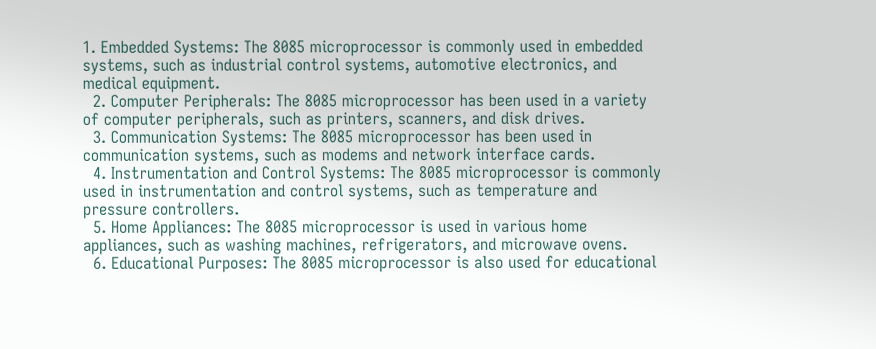1. Embedded Systems: The 8085 microprocessor is commonly used in embedded systems, such as industrial control systems, automotive electronics, and medical equipment.
  2. Computer Peripherals: The 8085 microprocessor has been used in a variety of computer peripherals, such as printers, scanners, and disk drives.
  3. Communication Systems: The 8085 microprocessor has been used in communication systems, such as modems and network interface cards.
  4. Instrumentation and Control Systems: The 8085 microprocessor is commonly used in instrumentation and control systems, such as temperature and pressure controllers.
  5. Home Appliances: The 8085 microprocessor is used in various home appliances, such as washing machines, refrigerators, and microwave ovens.
  6. Educational Purposes: The 8085 microprocessor is also used for educational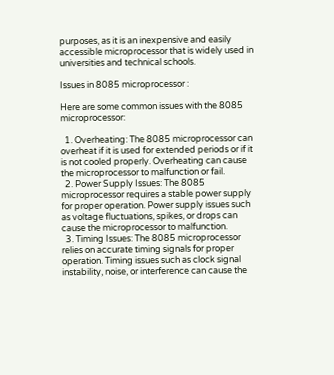purposes, as it is an inexpensive and easily accessible microprocessor that is widely used in universities and technical schools.

Issues in 8085 microprocessor :

Here are some common issues with the 8085 microprocessor:

  1. Overheating: The 8085 microprocessor can overheat if it is used for extended periods or if it is not cooled properly. Overheating can cause the microprocessor to malfunction or fail.
  2. Power Supply Issues: The 8085 microprocessor requires a stable power supply for proper operation. Power supply issues such as voltage fluctuations, spikes, or drops can cause the microprocessor to malfunction.
  3. Timing Issues: The 8085 microprocessor relies on accurate timing signals for proper operation. Timing issues such as clock signal instability, noise, or interference can cause the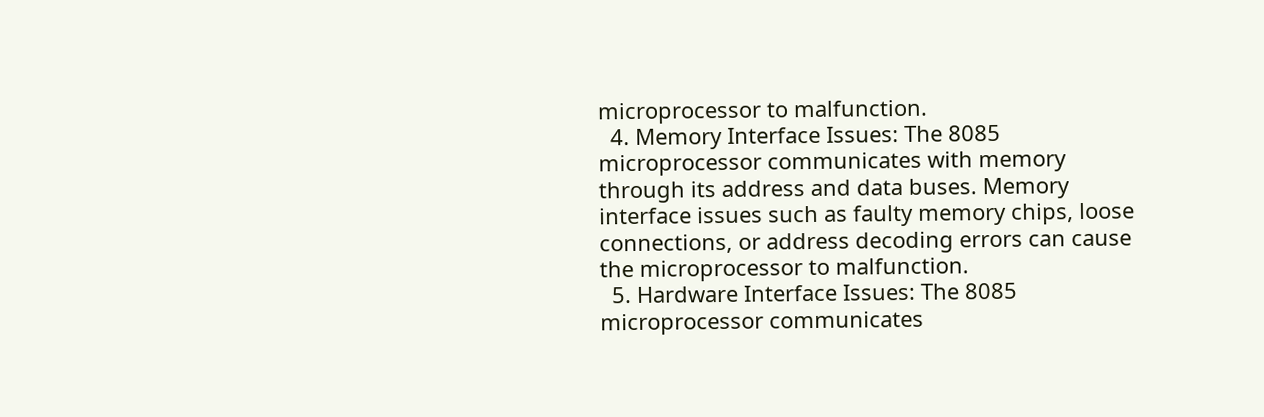microprocessor to malfunction.
  4. Memory Interface Issues: The 8085 microprocessor communicates with memory through its address and data buses. Memory interface issues such as faulty memory chips, loose connections, or address decoding errors can cause the microprocessor to malfunction.
  5. Hardware Interface Issues: The 8085 microprocessor communicates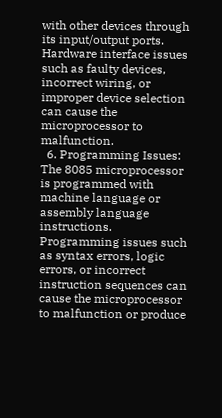with other devices through its input/output ports. Hardware interface issues such as faulty devices, incorrect wiring, or improper device selection can cause the microprocessor to malfunction.
  6. Programming Issues: The 8085 microprocessor is programmed with machine language or assembly language instructions. Programming issues such as syntax errors, logic errors, or incorrect instruction sequences can cause the microprocessor to malfunction or produce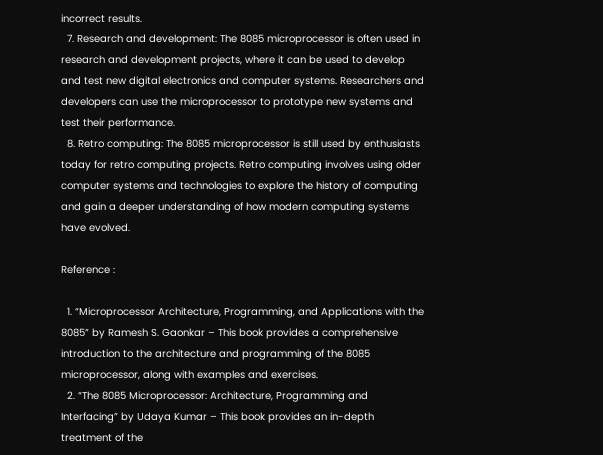incorrect results.
  7. Research and development: The 8085 microprocessor is often used in research and development projects, where it can be used to develop and test new digital electronics and computer systems. Researchers and developers can use the microprocessor to prototype new systems and test their performance.
  8. Retro computing: The 8085 microprocessor is still used by enthusiasts today for retro computing projects. Retro computing involves using older computer systems and technologies to explore the history of computing and gain a deeper understanding of how modern computing systems have evolved.

Reference :

  1. “Microprocessor Architecture, Programming, and Applications with the 8085” by Ramesh S. Gaonkar – This book provides a comprehensive introduction to the architecture and programming of the 8085 microprocessor, along with examples and exercises.
  2. “The 8085 Microprocessor: Architecture, Programming and Interfacing” by Udaya Kumar – This book provides an in-depth treatment of the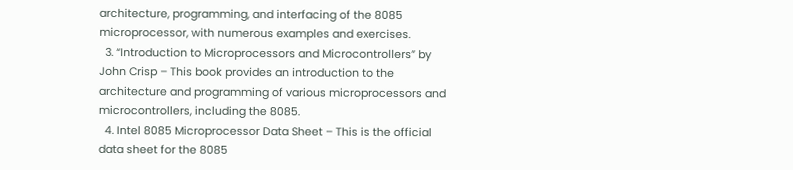architecture, programming, and interfacing of the 8085 microprocessor, with numerous examples and exercises.
  3. “Introduction to Microprocessors and Microcontrollers” by John Crisp – This book provides an introduction to the architecture and programming of various microprocessors and microcontrollers, including the 8085.
  4. Intel 8085 Microprocessor Data Sheet – This is the official data sheet for the 8085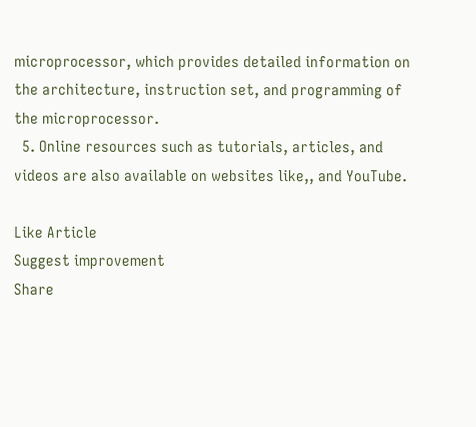microprocessor, which provides detailed information on the architecture, instruction set, and programming of the microprocessor.
  5. Online resources such as tutorials, articles, and videos are also available on websites like,, and YouTube.

Like Article
Suggest improvement
Share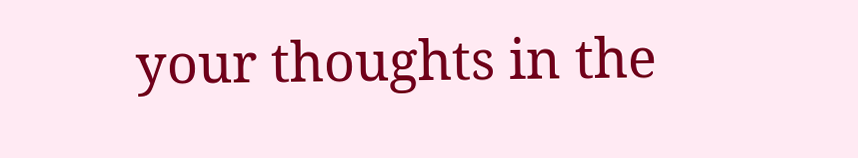your thoughts in the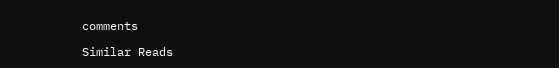comments

Similar Reads